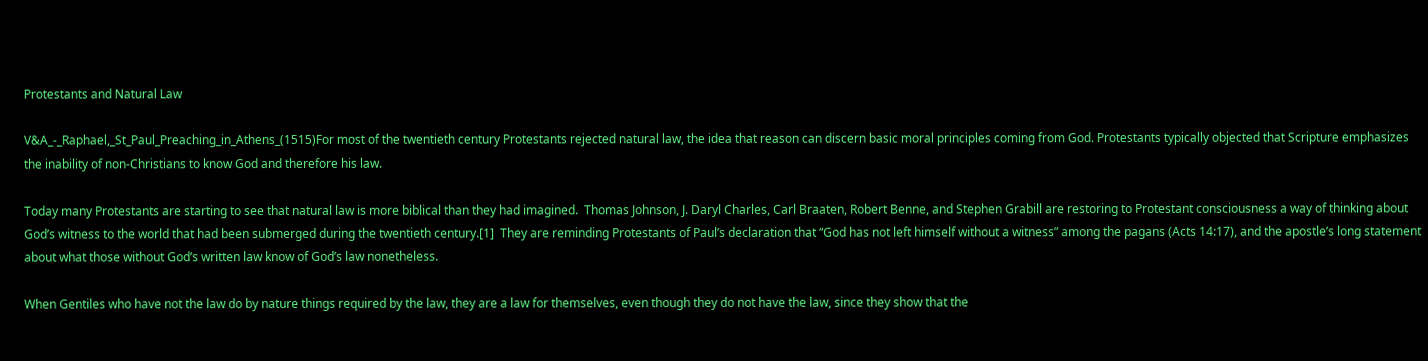Protestants and Natural Law

V&A_-_Raphael,_St_Paul_Preaching_in_Athens_(1515)For most of the twentieth century Protestants rejected natural law, the idea that reason can discern basic moral principles coming from God. Protestants typically objected that Scripture emphasizes the inability of non-Christians to know God and therefore his law.

Today many Protestants are starting to see that natural law is more biblical than they had imagined.  Thomas Johnson, J. Daryl Charles, Carl Braaten, Robert Benne, and Stephen Grabill are restoring to Protestant consciousness a way of thinking about God’s witness to the world that had been submerged during the twentieth century.[1]  They are reminding Protestants of Paul’s declaration that “God has not left himself without a witness” among the pagans (Acts 14:17), and the apostle’s long statement about what those without God’s written law know of God’s law nonetheless.

When Gentiles who have not the law do by nature things required by the law, they are a law for themselves, even though they do not have the law, since they show that the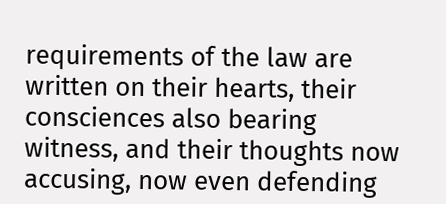requirements of the law are written on their hearts, their consciences also bearing witness, and their thoughts now accusing, now even defending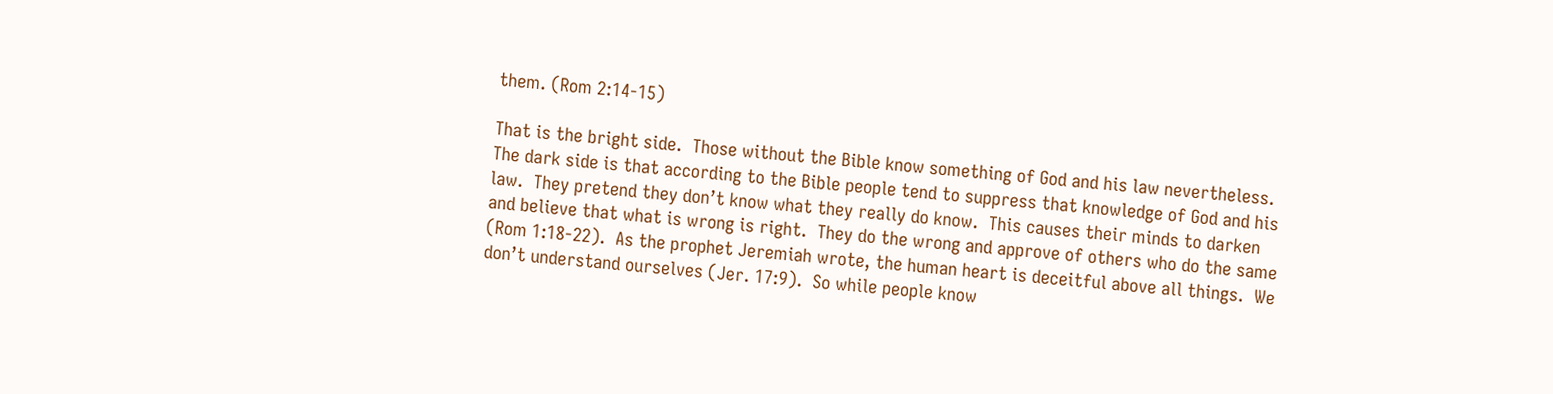them. (Rom 2:14-15)

That is the bright side.  Those without the Bible know something of God and his law nevertheless.  The dark side is that according to the Bible people tend to suppress that knowledge of God and his law.  They pretend they don’t know what they really do know.  This causes their minds to darken and believe that what is wrong is right.  They do the wrong and approve of others who do the same  (Rom 1:18-22).  As the prophet Jeremiah wrote, the human heart is deceitful above all things.  We don’t understand ourselves (Jer. 17:9).  So while people know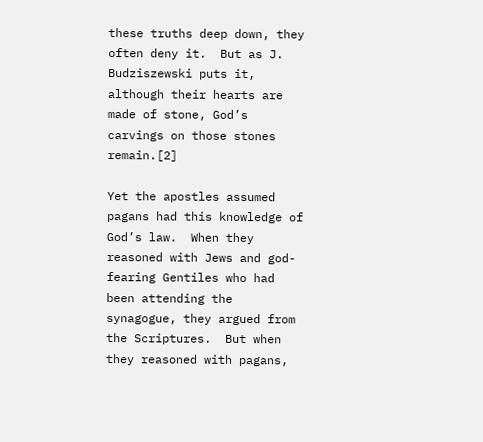these truths deep down, they often deny it.  But as J. Budziszewski puts it, although their hearts are made of stone, God’s carvings on those stones remain.[2]

Yet the apostles assumed pagans had this knowledge of God’s law.  When they reasoned with Jews and god-fearing Gentiles who had been attending the synagogue, they argued from the Scriptures.  But when they reasoned with pagans,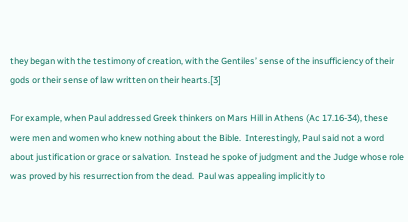they began with the testimony of creation, with the Gentiles’ sense of the insufficiency of their gods or their sense of law written on their hearts.[3]

For example, when Paul addressed Greek thinkers on Mars Hill in Athens (Ac 17.16-34), these were men and women who knew nothing about the Bible.  Interestingly, Paul said not a word about justification or grace or salvation.  Instead he spoke of judgment and the Judge whose role was proved by his resurrection from the dead.  Paul was appealing implicitly to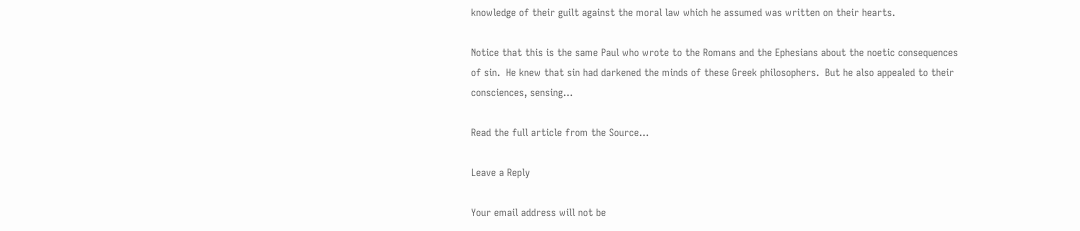knowledge of their guilt against the moral law which he assumed was written on their hearts.

Notice that this is the same Paul who wrote to the Romans and the Ephesians about the noetic consequences of sin.  He knew that sin had darkened the minds of these Greek philosophers.  But he also appealed to their consciences, sensing…

Read the full article from the Source…

Leave a Reply

Your email address will not be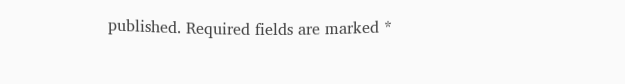published. Required fields are marked *